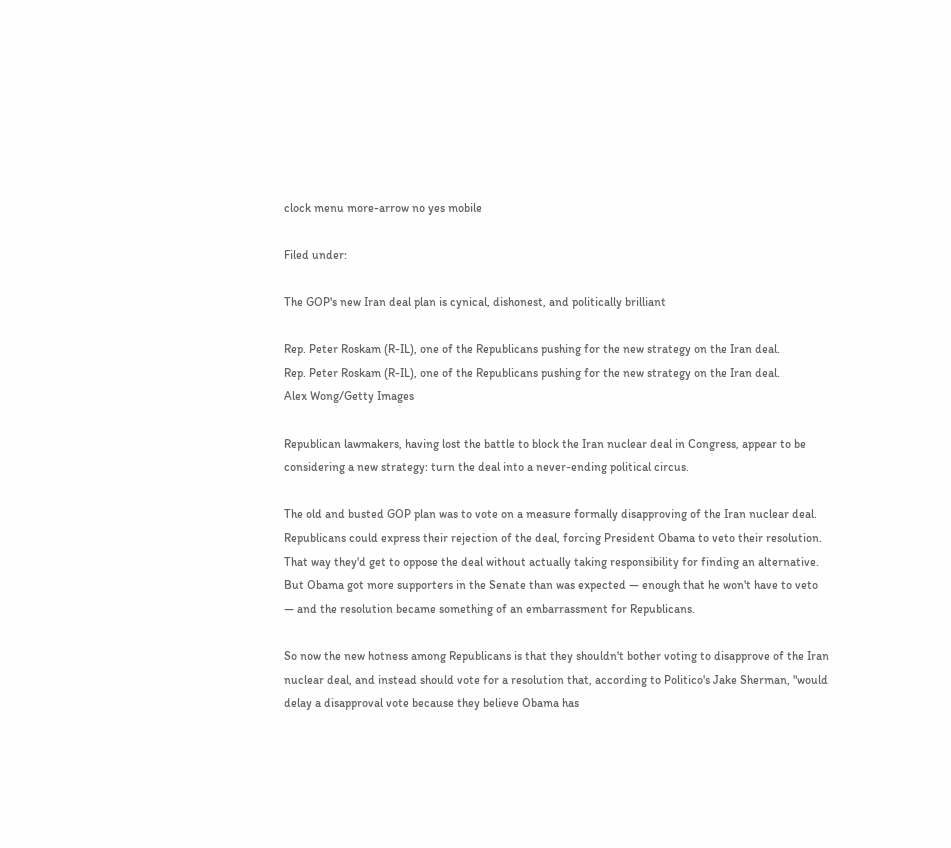clock menu more-arrow no yes mobile

Filed under:

The GOP's new Iran deal plan is cynical, dishonest, and politically brilliant

Rep. Peter Roskam (R-IL), one of the Republicans pushing for the new strategy on the Iran deal.
Rep. Peter Roskam (R-IL), one of the Republicans pushing for the new strategy on the Iran deal.
Alex Wong/Getty Images

Republican lawmakers, having lost the battle to block the Iran nuclear deal in Congress, appear to be considering a new strategy: turn the deal into a never-ending political circus.

The old and busted GOP plan was to vote on a measure formally disapproving of the Iran nuclear deal. Republicans could express their rejection of the deal, forcing President Obama to veto their resolution. That way they'd get to oppose the deal without actually taking responsibility for finding an alternative. But Obama got more supporters in the Senate than was expected — enough that he won't have to veto — and the resolution became something of an embarrassment for Republicans.

So now the new hotness among Republicans is that they shouldn't bother voting to disapprove of the Iran nuclear deal, and instead should vote for a resolution that, according to Politico's Jake Sherman, "would delay a disapproval vote because they believe Obama has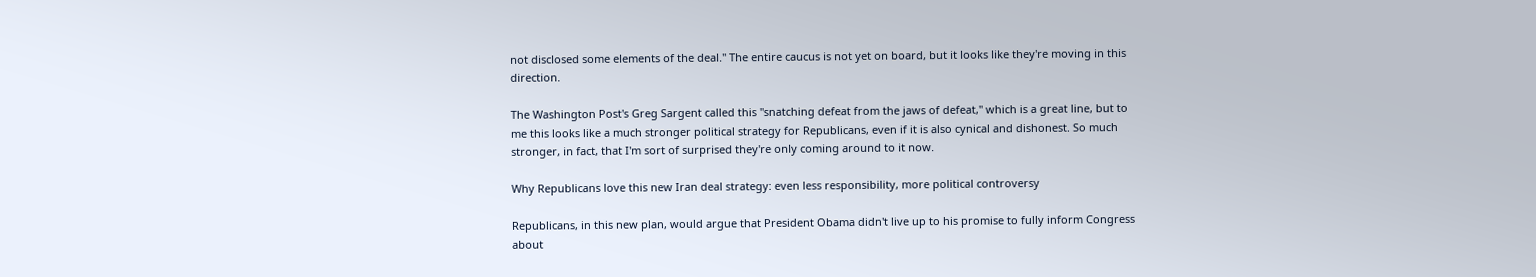not disclosed some elements of the deal." The entire caucus is not yet on board, but it looks like they're moving in this direction.

The Washington Post's Greg Sargent called this "snatching defeat from the jaws of defeat," which is a great line, but to me this looks like a much stronger political strategy for Republicans, even if it is also cynical and dishonest. So much stronger, in fact, that I'm sort of surprised they're only coming around to it now.

Why Republicans love this new Iran deal strategy: even less responsibility, more political controversy

Republicans, in this new plan, would argue that President Obama didn't live up to his promise to fully inform Congress about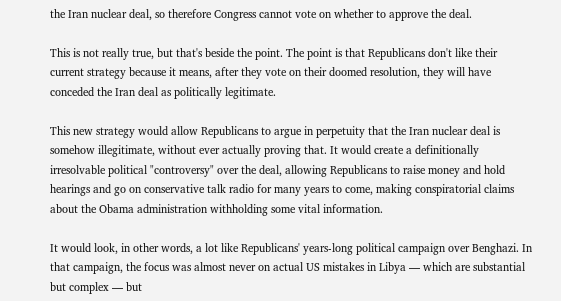the Iran nuclear deal, so therefore Congress cannot vote on whether to approve the deal.

This is not really true, but that's beside the point. The point is that Republicans don't like their current strategy because it means, after they vote on their doomed resolution, they will have conceded the Iran deal as politically legitimate.

This new strategy would allow Republicans to argue in perpetuity that the Iran nuclear deal is somehow illegitimate, without ever actually proving that. It would create a definitionally irresolvable political "controversy" over the deal, allowing Republicans to raise money and hold hearings and go on conservative talk radio for many years to come, making conspiratorial claims about the Obama administration withholding some vital information.

It would look, in other words, a lot like Republicans' years-long political campaign over Benghazi. In that campaign, the focus was almost never on actual US mistakes in Libya — which are substantial but complex — but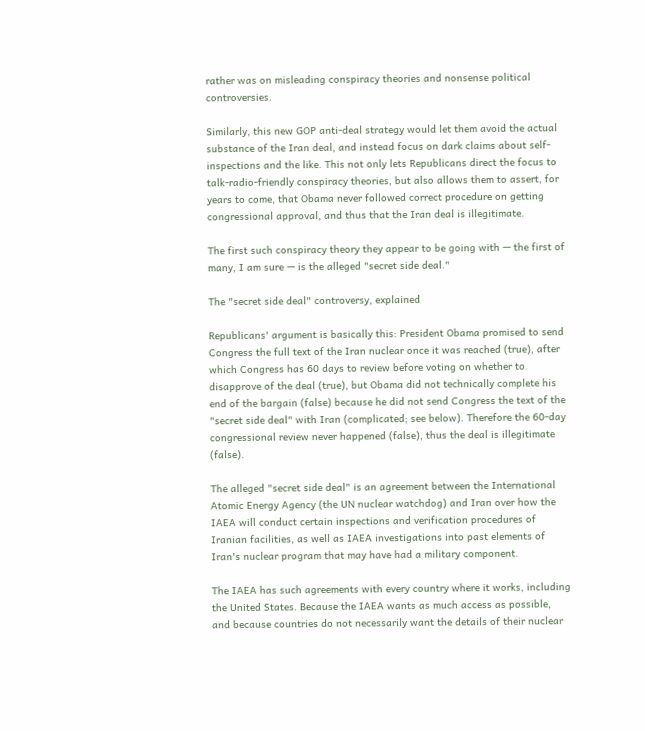rather was on misleading conspiracy theories and nonsense political controversies.

Similarly, this new GOP anti-deal strategy would let them avoid the actual substance of the Iran deal, and instead focus on dark claims about self-inspections and the like. This not only lets Republicans direct the focus to talk-radio-friendly conspiracy theories, but also allows them to assert, for years to come, that Obama never followed correct procedure on getting congressional approval, and thus that the Iran deal is illegitimate.

The first such conspiracy theory they appear to be going with — the first of many, I am sure — is the alleged "secret side deal."

The "secret side deal" controversy, explained

Republicans' argument is basically this: President Obama promised to send Congress the full text of the Iran nuclear once it was reached (true), after which Congress has 60 days to review before voting on whether to disapprove of the deal (true), but Obama did not technically complete his end of the bargain (false) because he did not send Congress the text of the "secret side deal" with Iran (complicated; see below). Therefore the 60-day congressional review never happened (false), thus the deal is illegitimate (false).

The alleged "secret side deal" is an agreement between the International Atomic Energy Agency (the UN nuclear watchdog) and Iran over how the IAEA will conduct certain inspections and verification procedures of Iranian facilities, as well as IAEA investigations into past elements of Iran's nuclear program that may have had a military component.

The IAEA has such agreements with every country where it works, including the United States. Because the IAEA wants as much access as possible, and because countries do not necessarily want the details of their nuclear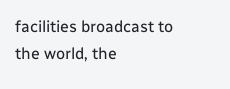facilities broadcast to the world, the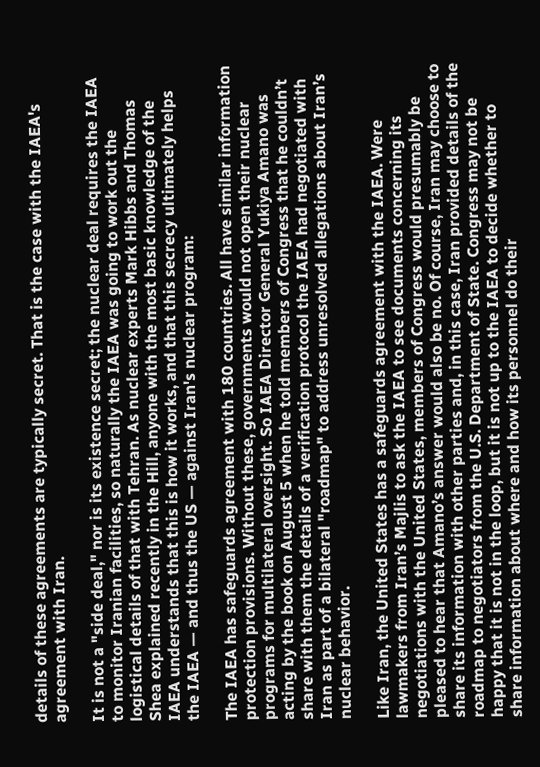details of these agreements are typically secret. That is the case with the IAEA's agreement with Iran.

It is not a "side deal," nor is its existence secret; the nuclear deal requires the IAEA to monitor Iranian facilities, so naturally the IAEA was going to work out the logistical details of that with Tehran. As nuclear experts Mark Hibbs and Thomas Shea explained recently in the Hill, anyone with the most basic knowledge of the IAEA understands that this is how it works, and that this secrecy ultimately helps the IAEA — and thus the US — against Iran's nuclear program:

The IAEA has safeguards agreement with 180 countries. All have similar information protection provisions. Without these, governments would not open their nuclear programs for multilateral oversight. So IAEA Director General Yukiya Amano was acting by the book on August 5 when he told members of Congress that he couldn’t share with them the details of a verification protocol the IAEA had negotiated with Iran as part of a bilateral "roadmap" to address unresolved allegations about Iran’s nuclear behavior.

Like Iran, the United States has a safeguards agreement with the IAEA. Were lawmakers from Iran’s Majlis to ask the IAEA to see documents concerning its negotiations with the United States, members of Congress would presumably be pleased to hear that Amano’s answer would also be no. Of course, Iran may choose to share its information with other parties and, in this case, Iran provided details of the roadmap to negotiators from the U.S. Department of State. Congress may not be happy that it is not in the loop, but it is not up to the IAEA to decide whether to share information about where and how its personnel do their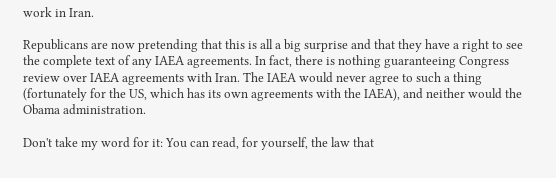work in Iran.

Republicans are now pretending that this is all a big surprise and that they have a right to see the complete text of any IAEA agreements. In fact, there is nothing guaranteeing Congress review over IAEA agreements with Iran. The IAEA would never agree to such a thing (fortunately for the US, which has its own agreements with the IAEA), and neither would the Obama administration.

Don't take my word for it: You can read, for yourself, the law that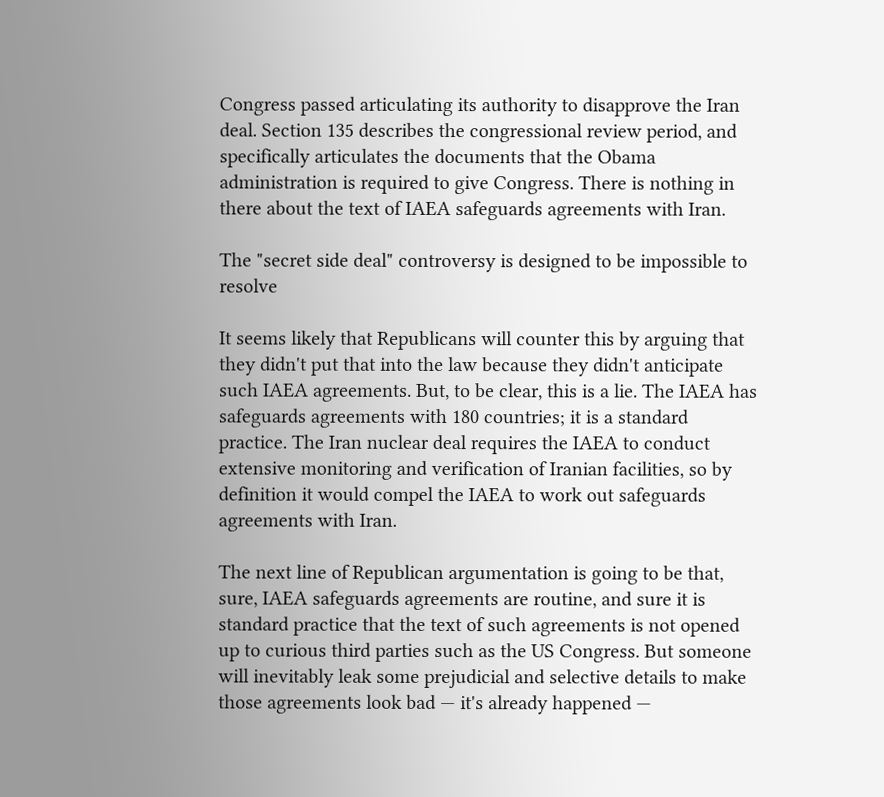Congress passed articulating its authority to disapprove the Iran deal. Section 135 describes the congressional review period, and specifically articulates the documents that the Obama administration is required to give Congress. There is nothing in there about the text of IAEA safeguards agreements with Iran.

The "secret side deal" controversy is designed to be impossible to resolve

It seems likely that Republicans will counter this by arguing that they didn't put that into the law because they didn't anticipate such IAEA agreements. But, to be clear, this is a lie. The IAEA has safeguards agreements with 180 countries; it is a standard practice. The Iran nuclear deal requires the IAEA to conduct extensive monitoring and verification of Iranian facilities, so by definition it would compel the IAEA to work out safeguards agreements with Iran.

The next line of Republican argumentation is going to be that, sure, IAEA safeguards agreements are routine, and sure it is standard practice that the text of such agreements is not opened up to curious third parties such as the US Congress. But someone will inevitably leak some prejudicial and selective details to make those agreements look bad — it's already happened —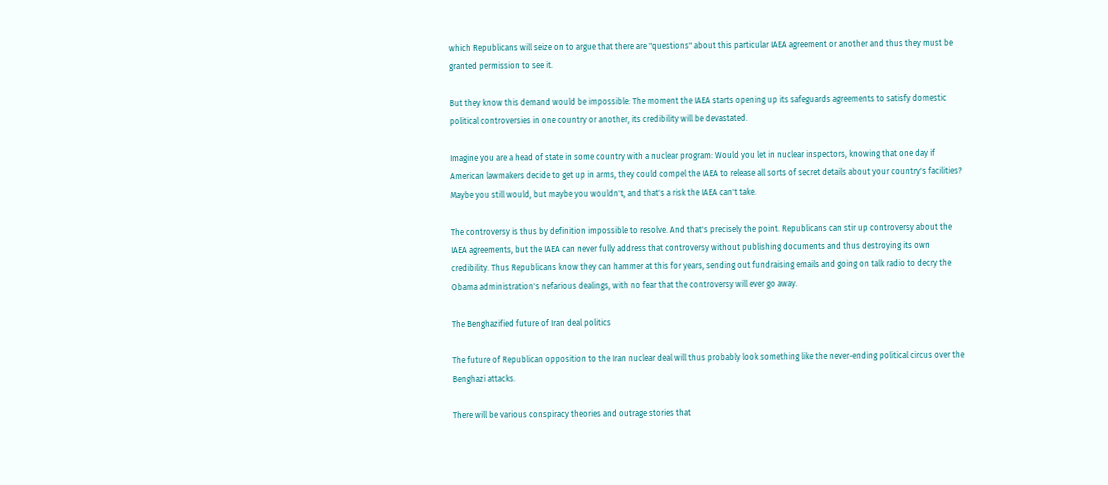which Republicans will seize on to argue that there are "questions" about this particular IAEA agreement or another and thus they must be granted permission to see it.

But they know this demand would be impossible: The moment the IAEA starts opening up its safeguards agreements to satisfy domestic political controversies in one country or another, its credibility will be devastated.

Imagine you are a head of state in some country with a nuclear program: Would you let in nuclear inspectors, knowing that one day if American lawmakers decide to get up in arms, they could compel the IAEA to release all sorts of secret details about your country's facilities? Maybe you still would, but maybe you wouldn't, and that's a risk the IAEA can't take.

The controversy is thus by definition impossible to resolve. And that's precisely the point. Republicans can stir up controversy about the IAEA agreements, but the IAEA can never fully address that controversy without publishing documents and thus destroying its own credibility. Thus Republicans know they can hammer at this for years, sending out fundraising emails and going on talk radio to decry the Obama administration's nefarious dealings, with no fear that the controversy will ever go away.

The Benghazified future of Iran deal politics

The future of Republican opposition to the Iran nuclear deal will thus probably look something like the never-ending political circus over the Benghazi attacks.

There will be various conspiracy theories and outrage stories that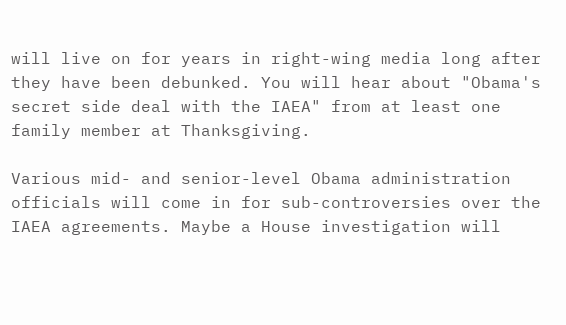will live on for years in right-wing media long after they have been debunked. You will hear about "Obama's secret side deal with the IAEA" from at least one family member at Thanksgiving.

Various mid- and senior-level Obama administration officials will come in for sub-controversies over the IAEA agreements. Maybe a House investigation will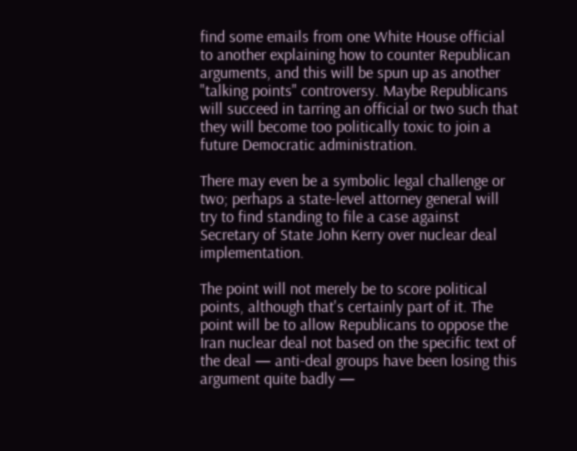find some emails from one White House official to another explaining how to counter Republican arguments, and this will be spun up as another "talking points" controversy. Maybe Republicans will succeed in tarring an official or two such that they will become too politically toxic to join a future Democratic administration.

There may even be a symbolic legal challenge or two; perhaps a state-level attorney general will try to find standing to file a case against Secretary of State John Kerry over nuclear deal implementation.

The point will not merely be to score political points, although that's certainly part of it. The point will be to allow Republicans to oppose the Iran nuclear deal not based on the specific text of the deal — anti-deal groups have been losing this argument quite badly —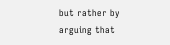but rather by arguing that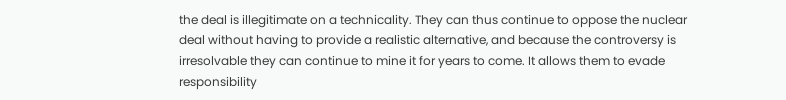the deal is illegitimate on a technicality. They can thus continue to oppose the nuclear deal without having to provide a realistic alternative, and because the controversy is irresolvable they can continue to mine it for years to come. It allows them to evade responsibility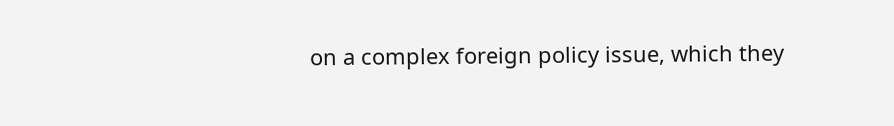on a complex foreign policy issue, which they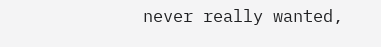never really wanted,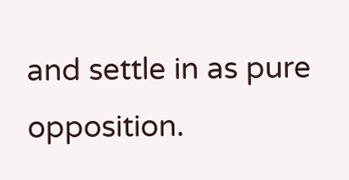and settle in as pure opposition.